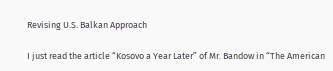Revising U.S. Balkan Approach

I just read the article “Kosovo a Year Later” of Mr. Bandow in “The American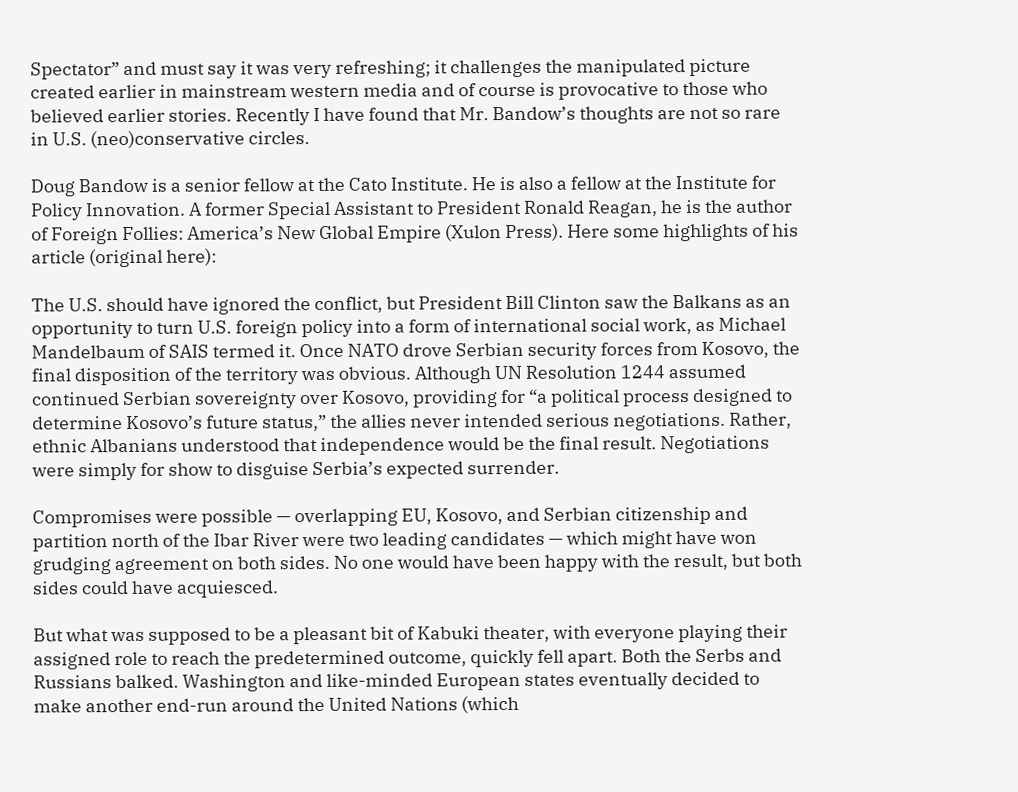Spectator” and must say it was very refreshing; it challenges the manipulated picture created earlier in mainstream western media and of course is provocative to those who believed earlier stories. Recently I have found that Mr. Bandow’s thoughts are not so rare in U.S. (neo)conservative circles.

Doug Bandow is a senior fellow at the Cato Institute. He is also a fellow at the Institute for Policy Innovation. A former Special Assistant to President Ronald Reagan, he is the author of Foreign Follies: America’s New Global Empire (Xulon Press). Here some highlights of his article (original here):

The U.S. should have ignored the conflict, but President Bill Clinton saw the Balkans as an opportunity to turn U.S. foreign policy into a form of international social work, as Michael Mandelbaum of SAIS termed it. Once NATO drove Serbian security forces from Kosovo, the final disposition of the territory was obvious. Although UN Resolution 1244 assumed continued Serbian sovereignty over Kosovo, providing for “a political process designed to determine Kosovo’s future status,” the allies never intended serious negotiations. Rather, ethnic Albanians understood that independence would be the final result. Negotiations were simply for show to disguise Serbia’s expected surrender.

Compromises were possible — overlapping EU, Kosovo, and Serbian citizenship and partition north of the Ibar River were two leading candidates — which might have won grudging agreement on both sides. No one would have been happy with the result, but both sides could have acquiesced.

But what was supposed to be a pleasant bit of Kabuki theater, with everyone playing their assigned role to reach the predetermined outcome, quickly fell apart. Both the Serbs and Russians balked. Washington and like-minded European states eventually decided to make another end-run around the United Nations (which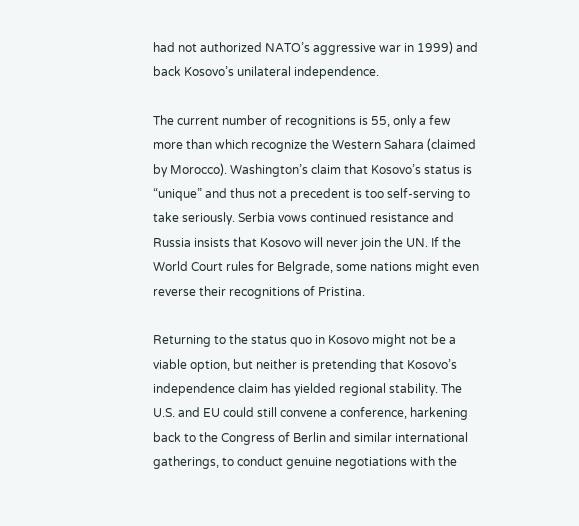had not authorized NATO’s aggressive war in 1999) and back Kosovo’s unilateral independence.

The current number of recognitions is 55, only a few more than which recognize the Western Sahara (claimed by Morocco). Washington’s claim that Kosovo’s status is “unique” and thus not a precedent is too self-serving to take seriously. Serbia vows continued resistance and Russia insists that Kosovo will never join the UN. If the World Court rules for Belgrade, some nations might even reverse their recognitions of Pristina.

Returning to the status quo in Kosovo might not be a viable option, but neither is pretending that Kosovo’s independence claim has yielded regional stability. The U.S. and EU could still convene a conference, harkening back to the Congress of Berlin and similar international gatherings, to conduct genuine negotiations with the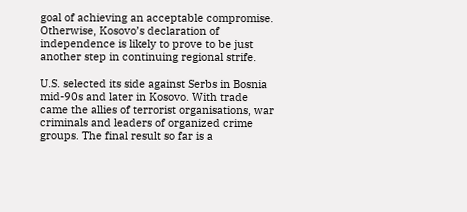goal of achieving an acceptable compromise. Otherwise, Kosovo’s declaration of independence is likely to prove to be just another step in continuing regional strife.

U.S. selected its side against Serbs in Bosnia mid-90s and later in Kosovo. With trade came the allies of terrorist organisations, war criminals and leaders of organized crime groups. The final result so far is a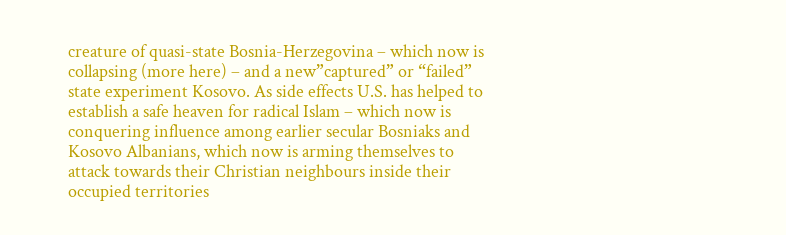creature of quasi-state Bosnia-Herzegovina – which now is collapsing (more here) – and a new”captured” or “failed” state experiment Kosovo. As side effects U.S. has helped to establish a safe heaven for radical Islam – which now is conquering influence among earlier secular Bosniaks and Kosovo Albanians, which now is arming themselves to attack towards their Christian neighbours inside their occupied territories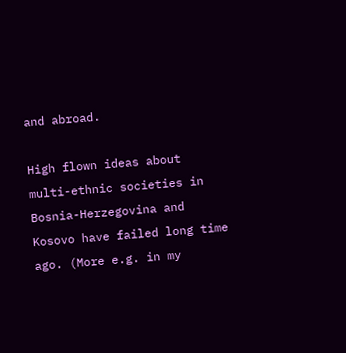and abroad.

High flown ideas about multi-ethnic societies in Bosnia-Herzegovina and Kosovo have failed long time ago. (More e.g. in my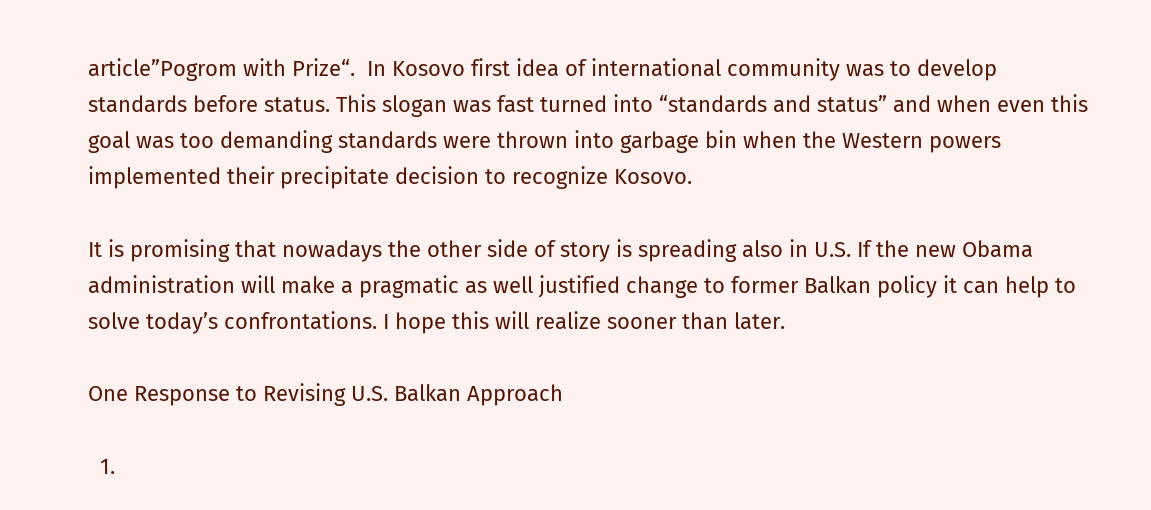article”Pogrom with Prize“.  In Kosovo first idea of international community was to develop standards before status. This slogan was fast turned into “standards and status” and when even this goal was too demanding standards were thrown into garbage bin when the Western powers implemented their precipitate decision to recognize Kosovo.

It is promising that nowadays the other side of story is spreading also in U.S. If the new Obama administration will make a pragmatic as well justified change to former Balkan policy it can help to solve today’s confrontations. I hope this will realize sooner than later.

One Response to Revising U.S. Balkan Approach

  1.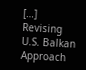[…] Revising U.S. Balkan Approach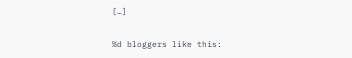[…]

%d bloggers like this: